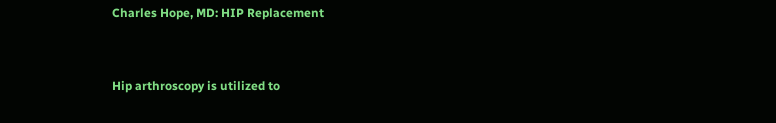Charles Hope, MD: HIP Replacement


Hip arthroscopy is utilized to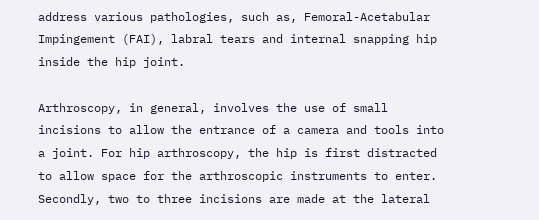address various pathologies, such as, Femoral-Acetabular Impingement (FAI), labral tears and internal snapping hip inside the hip joint.

Arthroscopy, in general, involves the use of small incisions to allow the entrance of a camera and tools into a joint. For hip arthroscopy, the hip is first distracted to allow space for the arthroscopic instruments to enter. Secondly, two to three incisions are made at the lateral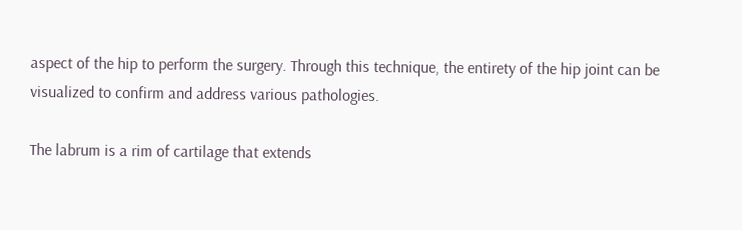aspect of the hip to perform the surgery. Through this technique, the entirety of the hip joint can be visualized to confirm and address various pathologies.

The labrum is a rim of cartilage that extends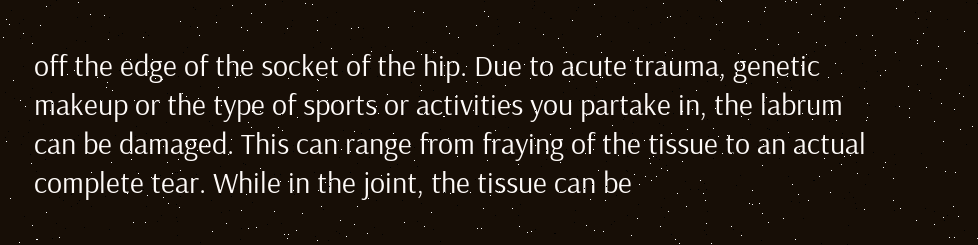off the edge of the socket of the hip. Due to acute trauma, genetic makeup or the type of sports or activities you partake in, the labrum can be damaged. This can range from fraying of the tissue to an actual complete tear. While in the joint, the tissue can be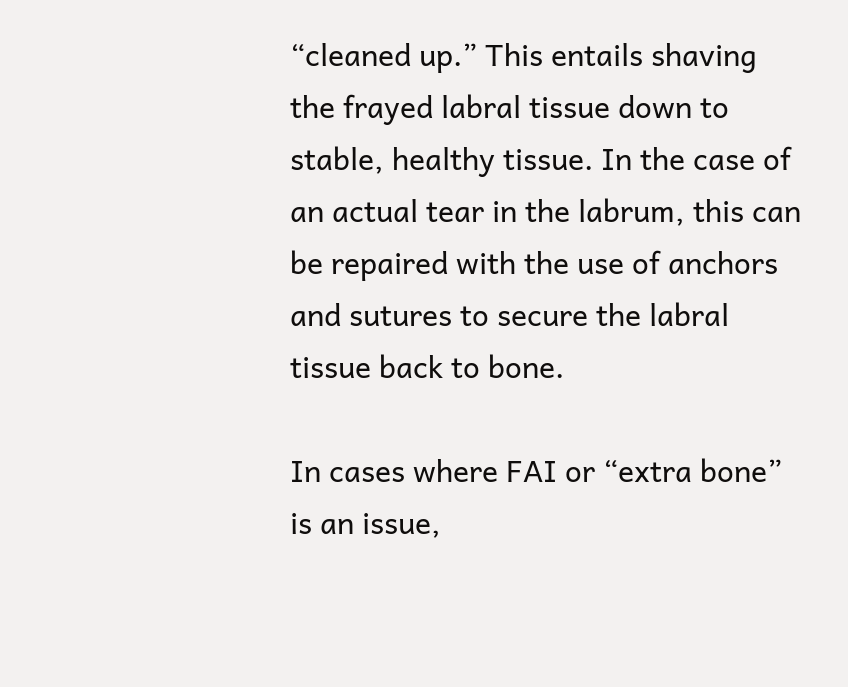“cleaned up.” This entails shaving the frayed labral tissue down to stable, healthy tissue. In the case of an actual tear in the labrum, this can be repaired with the use of anchors and sutures to secure the labral tissue back to bone.

In cases where FAI or “extra bone” is an issue,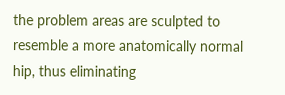the problem areas are sculpted to resemble a more anatomically normal hip, thus eliminating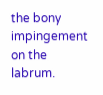the bony impingement on the labrum.